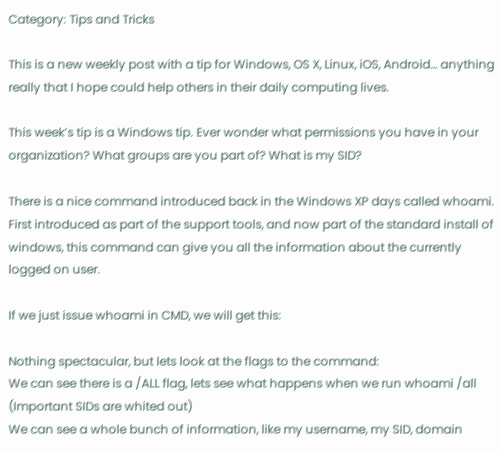Category: Tips and Tricks

This is a new weekly post with a tip for Windows, OS X, Linux, iOS, Android… anything really that I hope could help others in their daily computing lives.

This week’s tip is a Windows tip. Ever wonder what permissions you have in your organization? What groups are you part of? What is my SID?

There is a nice command introduced back in the Windows XP days called whoami. First introduced as part of the support tools, and now part of the standard install of windows, this command can give you all the information about the currently logged on user.

If we just issue whoami in CMD, we will get this:

Nothing spectacular, but lets look at the flags to the command:
We can see there is a /ALL flag, lets see what happens when we run whoami /all
(Important SIDs are whited out)
We can see a whole bunch of information, like my username, my SID, domain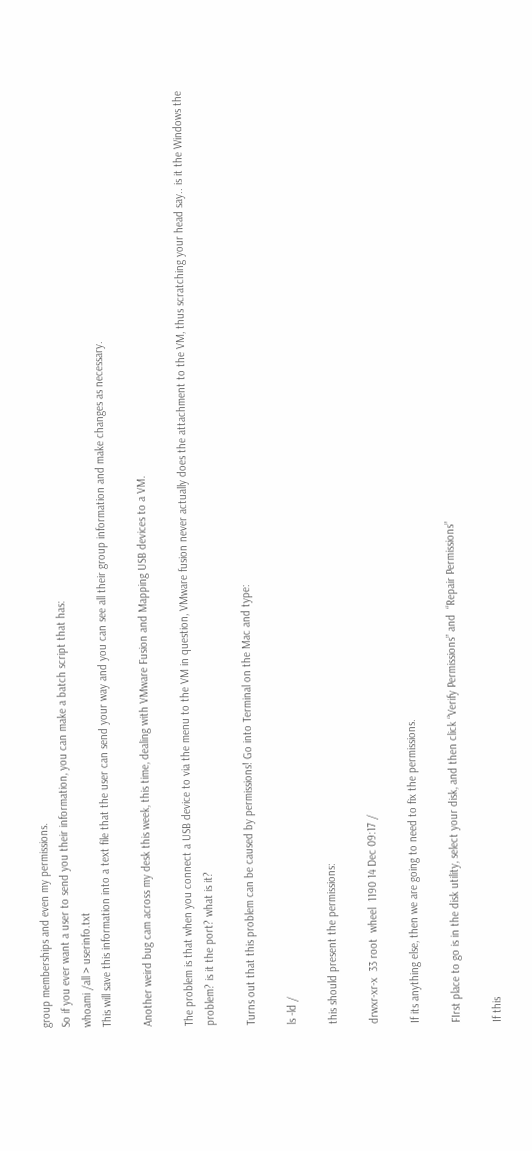group memberships and even my permissions.
So if you ever want a user to send you their information, you can make a batch script that has:
whoami /all > userinfo.txt
This will save this information into a text file that the user can send your way and you can see all their group information and make changes as necessary.

Another weird bug cam across my desk this week, this time, dealing with VMware Fusion and Mapping USB devices to a VM.

The problem is that when you connect a USB device to via the menu to the VM in question, VMware fusion never actually does the attachment to the VM, thus scratching your head say.. is it the Windows the problem? is it the port? what is it?

Turns out that this problem can be caused by permissions! Go into Terminal on the Mac and type:

ls -ld /

this should present the permissions:

drwxr-xr-x  33 root  wheel  1190 14 Dec 09:17 /

If its anything else, then we are going to need to fix the permissions.

FIrst place to go is in the disk utility, select your disk, and then click “Verify Permissions” and  “Repair Permissions”

If this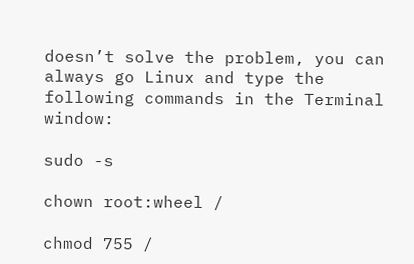doesn’t solve the problem, you can always go Linux and type the following commands in the Terminal window:

sudo -s

chown root:wheel /

chmod 755 /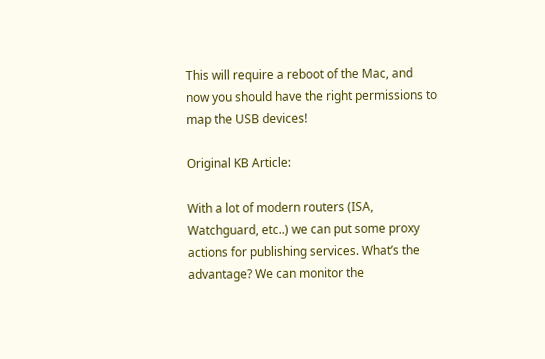This will require a reboot of the Mac, and now you should have the right permissions to map the USB devices!

Original KB Article:

With a lot of modern routers (ISA, Watchguard, etc..) we can put some proxy actions for publishing services. What’s the advantage? We can monitor the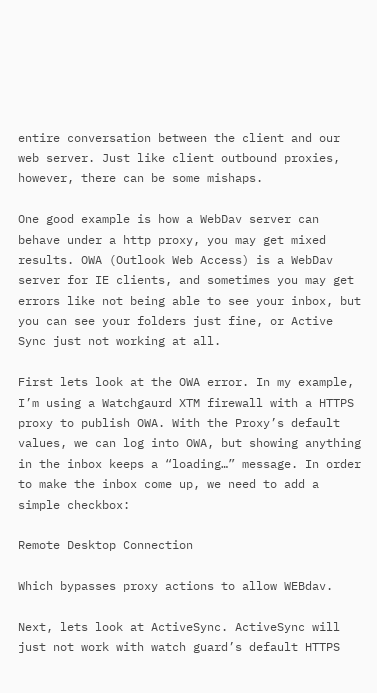entire conversation between the client and our web server. Just like client outbound proxies, however, there can be some mishaps.

One good example is how a WebDav server can behave under a http proxy, you may get mixed results. OWA (Outlook Web Access) is a WebDav server for IE clients, and sometimes you may get errors like not being able to see your inbox, but you can see your folders just fine, or Active Sync just not working at all.

First lets look at the OWA error. In my example, I’m using a Watchgaurd XTM firewall with a HTTPS proxy to publish OWA. With the Proxy’s default values, we can log into OWA, but showing anything in the inbox keeps a “loading…” message. In order to make the inbox come up, we need to add a simple checkbox:

Remote Desktop Connection

Which bypasses proxy actions to allow WEBdav.

Next, lets look at ActiveSync. ActiveSync will just not work with watch guard’s default HTTPS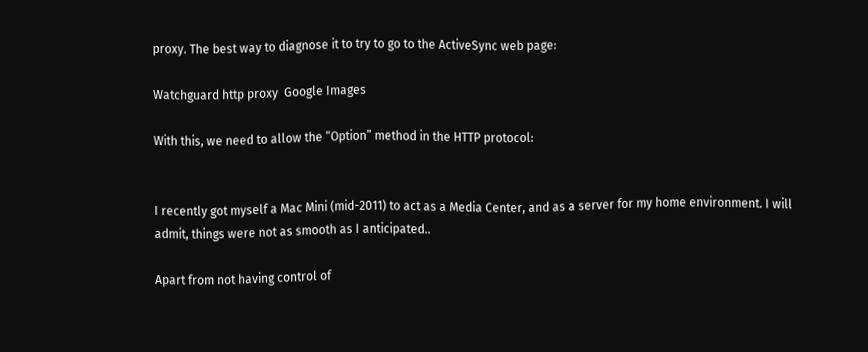proxy. The best way to diagnose it to try to go to the ActiveSync web page:

Watchguard http proxy  Google Images

With this, we need to allow the “Option” method in the HTTP protocol:


I recently got myself a Mac Mini (mid-2011) to act as a Media Center, and as a server for my home environment. I will admit, things were not as smooth as I anticipated..

Apart from not having control of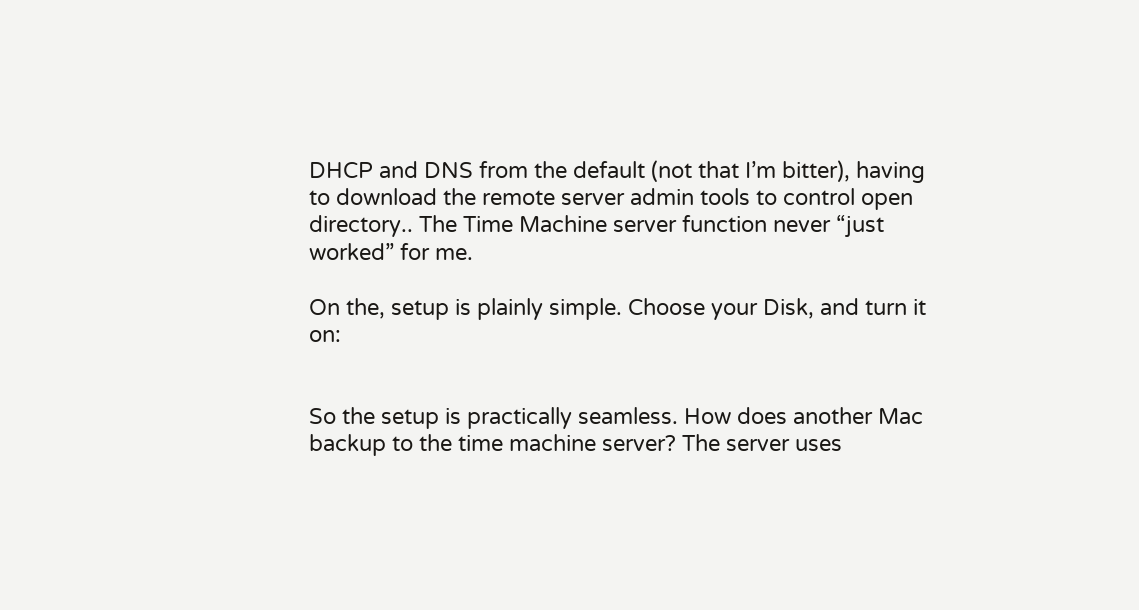DHCP and DNS from the default (not that I’m bitter), having to download the remote server admin tools to control open directory.. The Time Machine server function never “just worked” for me.

On the, setup is plainly simple. Choose your Disk, and turn it on:


So the setup is practically seamless. How does another Mac backup to the time machine server? The server uses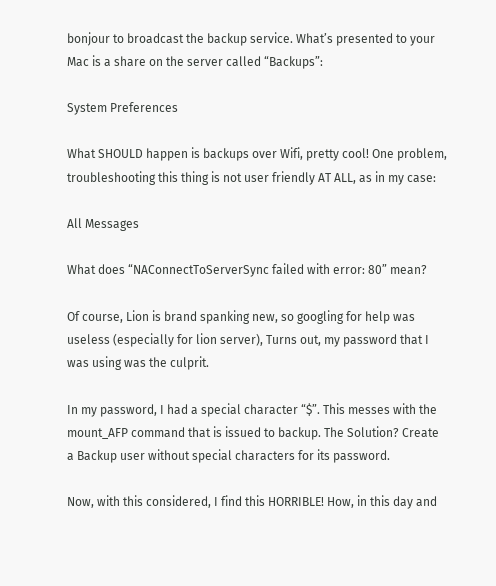bonjour to broadcast the backup service. What’s presented to your Mac is a share on the server called “Backups”:

System Preferences

What SHOULD happen is backups over Wifi, pretty cool! One problem, troubleshooting this thing is not user friendly AT ALL, as in my case:

All Messages

What does “NAConnectToServerSync failed with error: 80” mean?

Of course, Lion is brand spanking new, so googling for help was useless (especially for lion server), Turns out, my password that I was using was the culprit.

In my password, I had a special character “$”. This messes with the mount_AFP command that is issued to backup. The Solution? Create a Backup user without special characters for its password.

Now, with this considered, I find this HORRIBLE! How, in this day and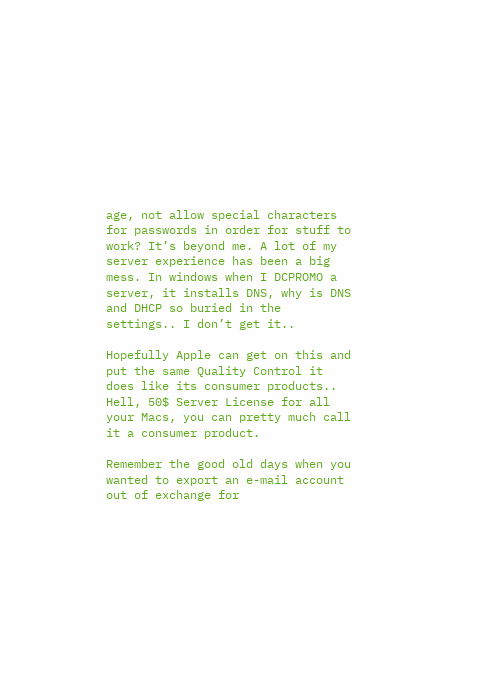age, not allow special characters for passwords in order for stuff to work? It’s beyond me. A lot of my server experience has been a big mess. In windows when I DCPROMO a server, it installs DNS, why is DNS and DHCP so buried in the settings.. I don’t get it..

Hopefully Apple can get on this and put the same Quality Control it does like its consumer products.. Hell, 50$ Server License for all your Macs, you can pretty much call it a consumer product.

Remember the good old days when you wanted to export an e-mail account out of exchange for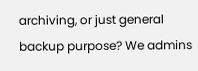archiving, or just general backup purpose? We admins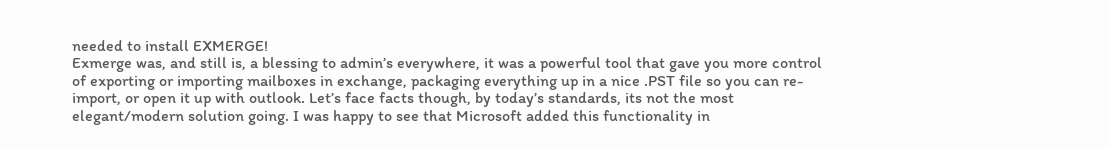needed to install EXMERGE!
Exmerge was, and still is, a blessing to admin’s everywhere, it was a powerful tool that gave you more control of exporting or importing mailboxes in exchange, packaging everything up in a nice .PST file so you can re-import, or open it up with outlook. Let’s face facts though, by today’s standards, its not the most elegant/modern solution going. I was happy to see that Microsoft added this functionality in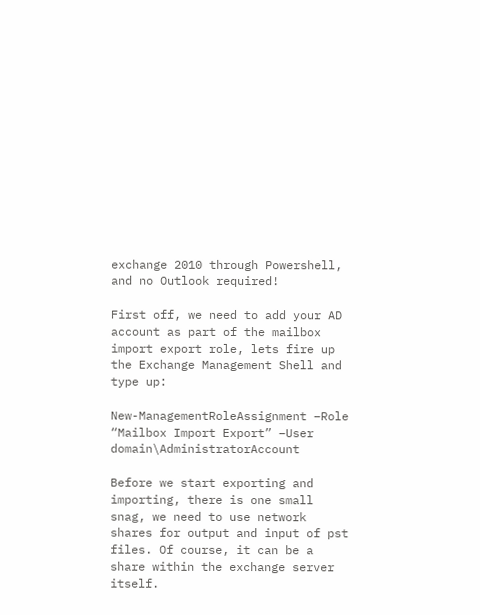exchange 2010 through Powershell, and no Outlook required!

First off, we need to add your AD account as part of the mailbox import export role, lets fire up the Exchange Management Shell and type up:

New-ManagementRoleAssignment –Role “Mailbox Import Export” –User domain\AdministratorAccount

Before we start exporting and importing, there is one small snag, we need to use network shares for output and input of pst files. Of course, it can be a share within the exchange server itself.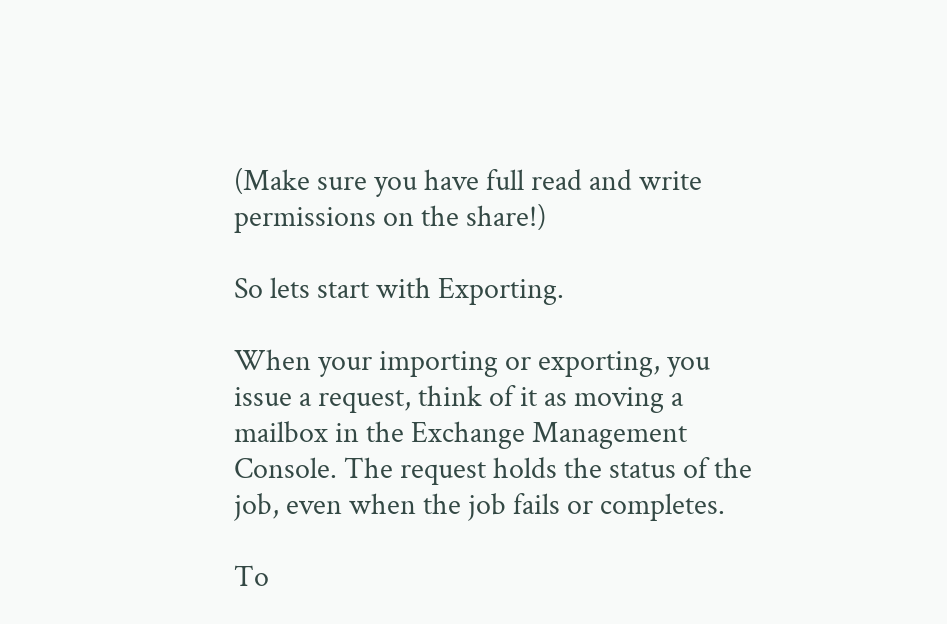(Make sure you have full read and write permissions on the share!)

So lets start with Exporting.

When your importing or exporting, you issue a request, think of it as moving a mailbox in the Exchange Management Console. The request holds the status of the job, even when the job fails or completes.

To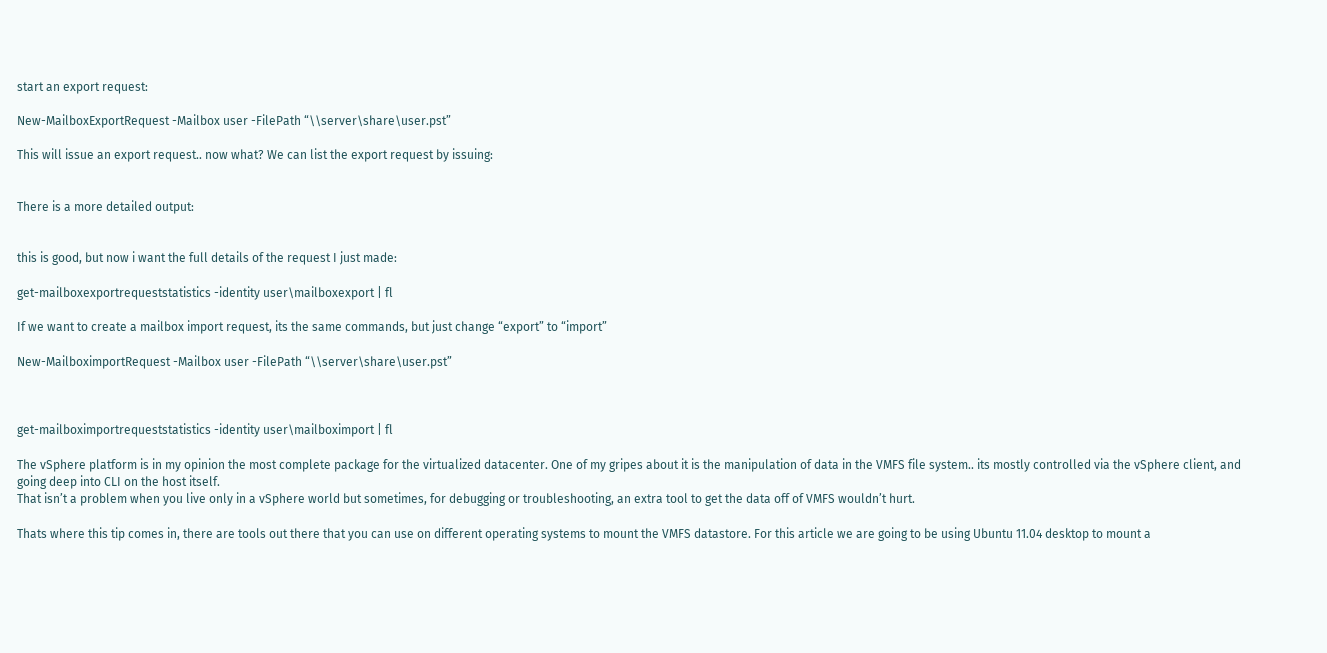start an export request:

New-MailboxExportRequest -Mailbox user -FilePath “\\server\share\user.pst”

This will issue an export request.. now what? We can list the export request by issuing:


There is a more detailed output:


this is good, but now i want the full details of the request I just made:

get-mailboxexportrequeststatistics -identity user\mailboxexport | fl

If we want to create a mailbox import request, its the same commands, but just change “export” to “import”

New-MailboximportRequest -Mailbox user -FilePath “\\server\share\user.pst”



get-mailboximportrequeststatistics -identity user\mailboximport | fl

The vSphere platform is in my opinion the most complete package for the virtualized datacenter. One of my gripes about it is the manipulation of data in the VMFS file system.. its mostly controlled via the vSphere client, and going deep into CLI on the host itself.
That isn’t a problem when you live only in a vSphere world but sometimes, for debugging or troubleshooting, an extra tool to get the data off of VMFS wouldn’t hurt.

Thats where this tip comes in, there are tools out there that you can use on different operating systems to mount the VMFS datastore. For this article we are going to be using Ubuntu 11.04 desktop to mount a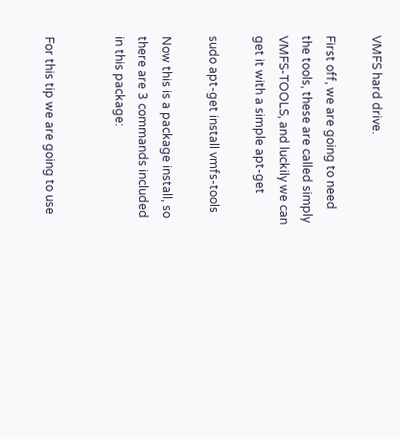VMFS hard drive.

First off, we are going to need the tools, these are called simply VMFS-TOOLS, and luckily we can get it with a simple apt-get

sudo apt-get install vmfs-tools

Now this is a package install, so there are 3 commands included in this package:


For this tip we are going to use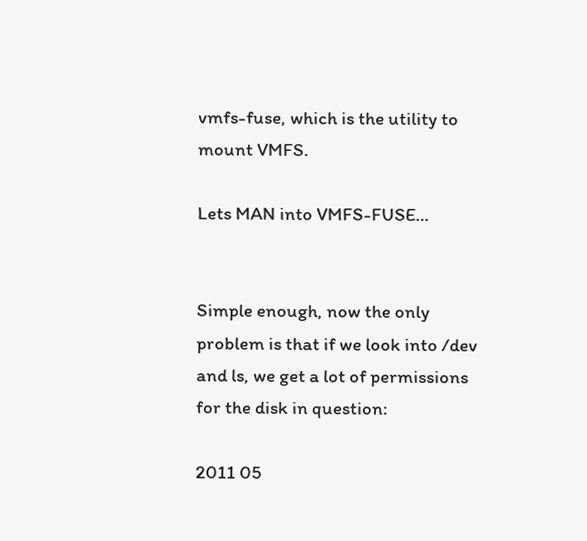vmfs-fuse, which is the utility to mount VMFS.

Lets MAN into VMFS-FUSE…


Simple enough, now the only problem is that if we look into /dev and ls, we get a lot of permissions for the disk in question:

2011 05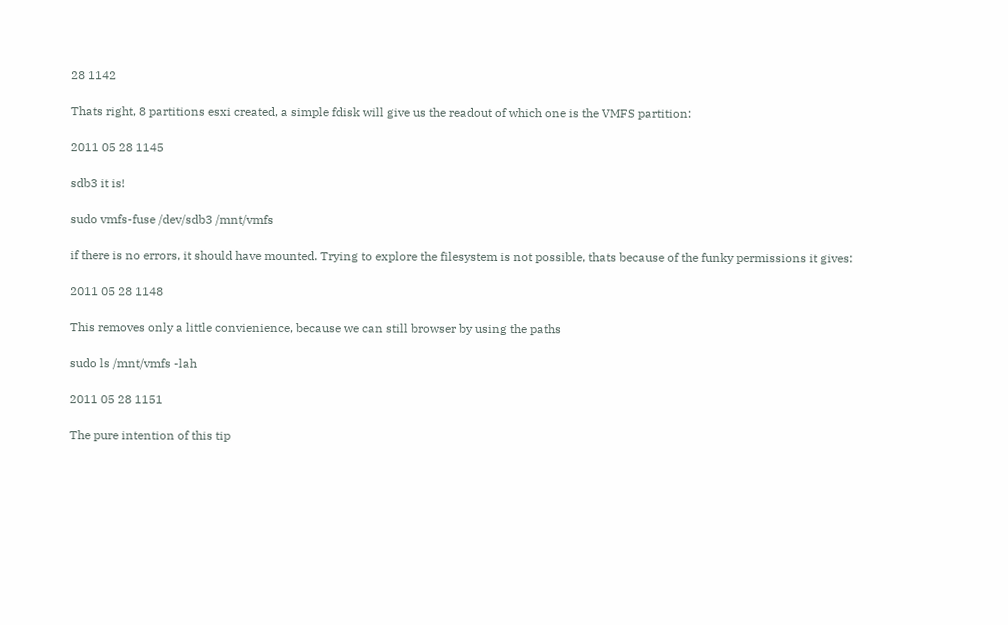28 1142

Thats right, 8 partitions esxi created, a simple fdisk will give us the readout of which one is the VMFS partition:

2011 05 28 1145

sdb3 it is!

sudo vmfs-fuse /dev/sdb3 /mnt/vmfs

if there is no errors, it should have mounted. Trying to explore the filesystem is not possible, thats because of the funky permissions it gives:

2011 05 28 1148

This removes only a little convienience, because we can still browser by using the paths

sudo ls /mnt/vmfs -lah

2011 05 28 1151

The pure intention of this tip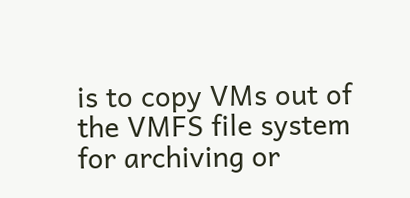is to copy VMs out of the VMFS file system for archiving or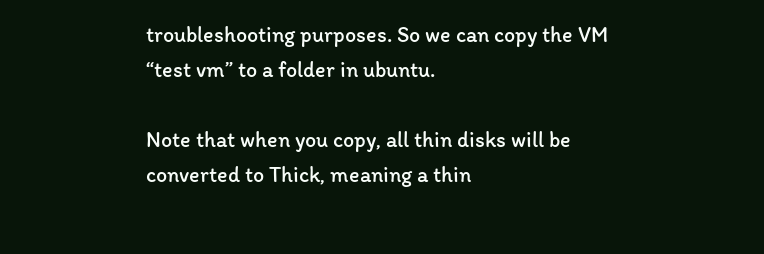troubleshooting purposes. So we can copy the VM “test vm” to a folder in ubuntu.

Note that when you copy, all thin disks will be converted to Thick, meaning a thin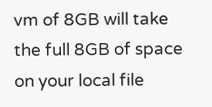vm of 8GB will take the full 8GB of space on your local file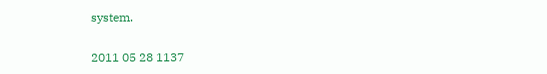system.

2011 05 28 1137